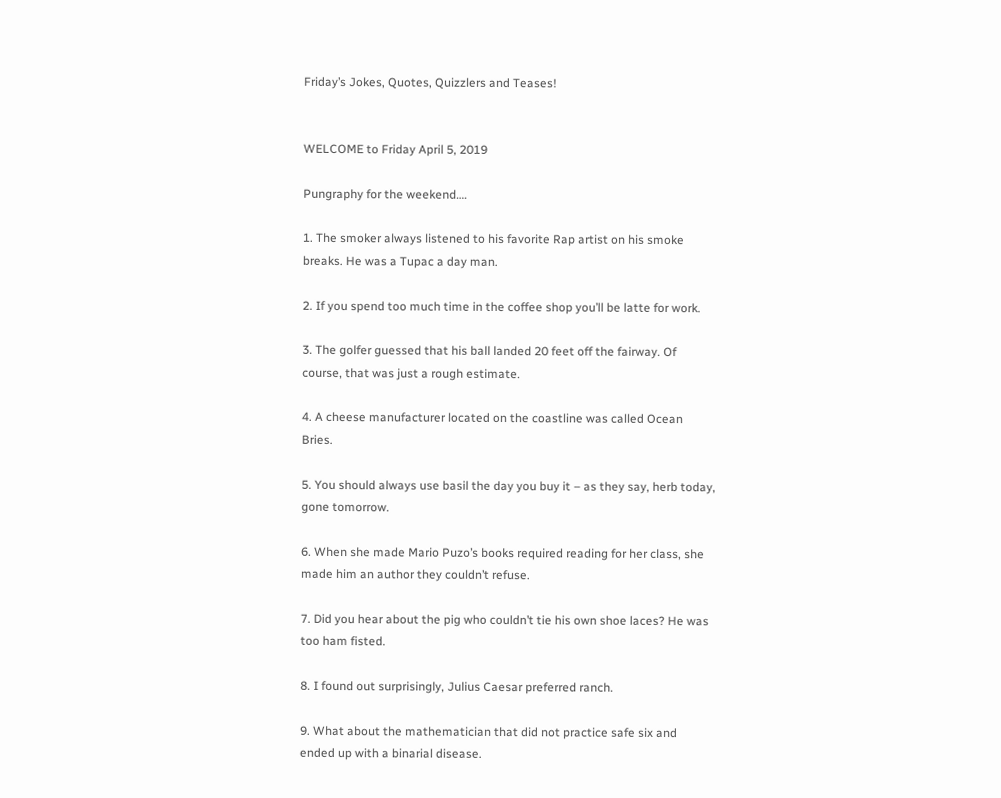Friday’s Jokes, Quotes, Quizzlers and Teases!


WELCOME to Friday April 5, 2019

Pungraphy for the weekend….

1. The smoker always listened to his favorite Rap artist on his smoke breaks. He was a Tupac a day man.

2. If you spend too much time in the coffee shop you’ll be latte for work.

3. The golfer guessed that his ball landed 20 feet off the fairway. Of course, that was just a rough estimate.

4. A cheese manufacturer located on the coastline was called Ocean Bries.

5. You should always use basil the day you buy it – as they say, herb today, gone tomorrow.

6. When she made Mario Puzo’s books required reading for her class, she made him an author they couldn’t refuse.

7. Did you hear about the pig who couldn’t tie his own shoe laces? He was too ham fisted.

8. I found out surprisingly, Julius Caesar preferred ranch.

9. What about the mathematician that did not practice safe six and ended up with a binarial disease.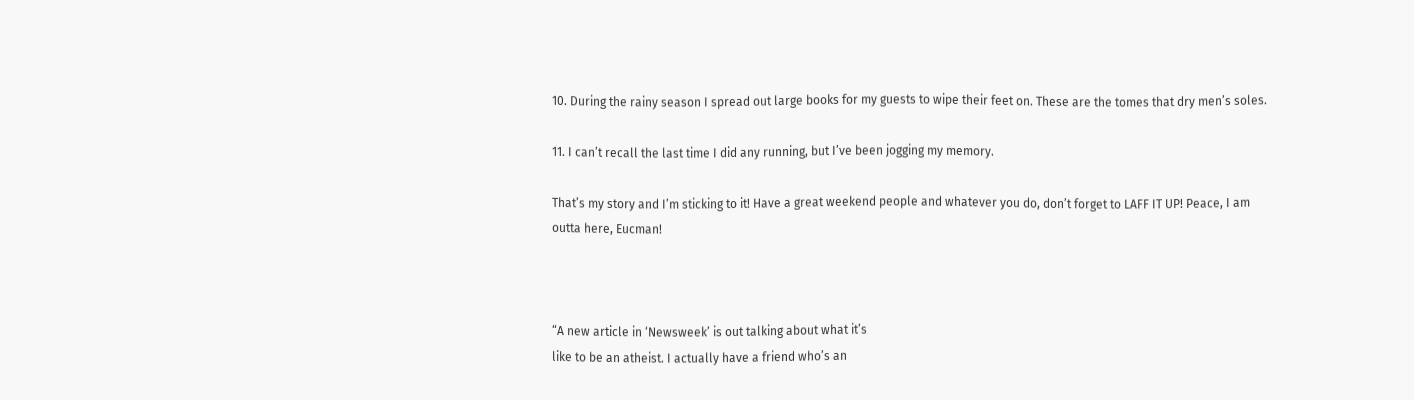10. During the rainy season I spread out large books for my guests to wipe their feet on. These are the tomes that dry men’s soles.

11. I can’t recall the last time I did any running, but I’ve been jogging my memory.

That’s my story and I’m sticking to it! Have a great weekend people and whatever you do, don’t forget to LAFF IT UP! Peace, I am outta here, Eucman!



“A new article in ‘Newsweek’ is out talking about what it’s
like to be an atheist. I actually have a friend who’s an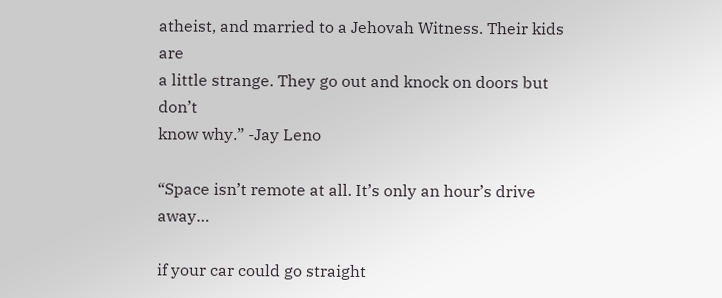atheist, and married to a Jehovah Witness. Their kids are
a little strange. They go out and knock on doors but don’t
know why.” -Jay Leno

“Space isn’t remote at all. It’s only an hour’s drive away…

if your car could go straight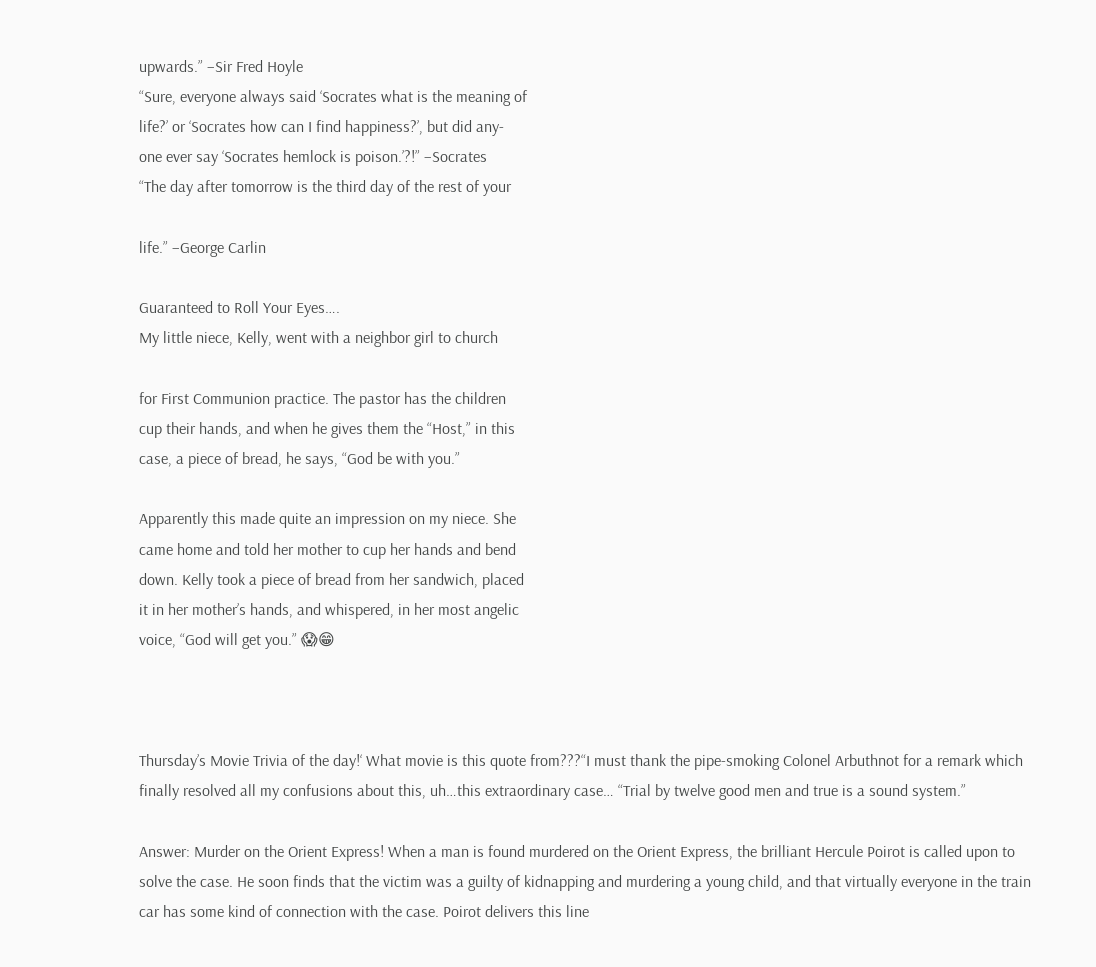upwards.” –Sir Fred Hoyle
“Sure, everyone always said ‘Socrates what is the meaning of
life?’ or ‘Socrates how can I find happiness?’, but did any-
one ever say ‘Socrates hemlock is poison.’?!” –Socrates
“The day after tomorrow is the third day of the rest of your

life.” –George Carlin

Guaranteed to Roll Your Eyes….
My little niece, Kelly, went with a neighbor girl to church

for First Communion practice. The pastor has the children
cup their hands, and when he gives them the “Host,” in this
case, a piece of bread, he says, “God be with you.”

Apparently this made quite an impression on my niece. She
came home and told her mother to cup her hands and bend
down. Kelly took a piece of bread from her sandwich, placed
it in her mother’s hands, and whispered, in her most angelic
voice, “God will get you.” 😱😁



Thursday’s Movie Trivia of the day!‘ What movie is this quote from???“I must thank the pipe-smoking Colonel Arbuthnot for a remark which finally resolved all my confusions about this, uh…this extraordinary case… “Trial by twelve good men and true is a sound system.”

Answer: Murder on the Orient Express! When a man is found murdered on the Orient Express, the brilliant Hercule Poirot is called upon to solve the case. He soon finds that the victim was a guilty of kidnapping and murdering a young child, and that virtually everyone in the train car has some kind of connection with the case. Poirot delivers this line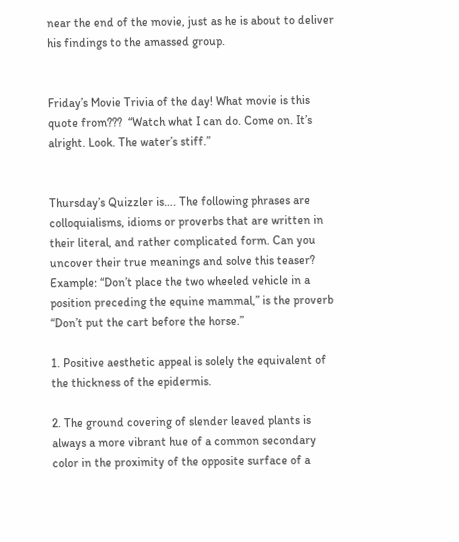near the end of the movie, just as he is about to deliver his findings to the amassed group.


Friday’s Movie Trivia of the day! What movie is this quote from???  “Watch what I can do. Come on. It’s alright. Look. The water’s stiff.”


Thursday’s Quizzler is…. The following phrases are colloquialisms, idioms or proverbs that are written in their literal, and rather complicated form. Can you uncover their true meanings and solve this teaser?  Example: “Don’t place the two wheeled vehicle in a position preceding the equine mammal,” is the proverb “Don’t put the cart before the horse.”

1. Positive aesthetic appeal is solely the equivalent of the thickness of the epidermis.

2. The ground covering of slender leaved plants is always a more vibrant hue of a common secondary color in the proximity of the opposite surface of a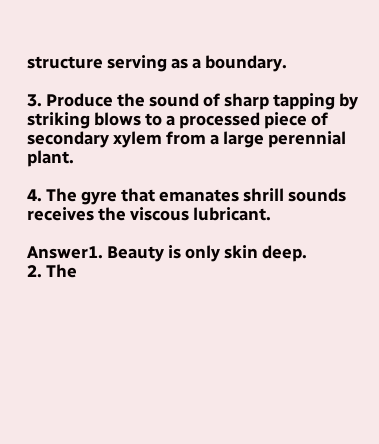structure serving as a boundary.

3. Produce the sound of sharp tapping by striking blows to a processed piece of secondary xylem from a large perennial plant.

4. The gyre that emanates shrill sounds receives the viscous lubricant.

Answer1. Beauty is only skin deep.
2. The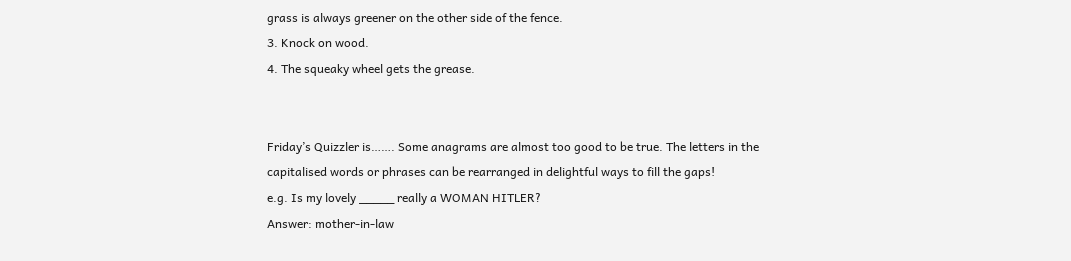grass is always greener on the other side of the fence.
3. Knock on wood.
4. The squeaky wheel gets the grease.


Friday’s Quizzler is……. Some anagrams are almost too good to be true. The letters in the capitalised words or phrases can be rearranged in delightful ways to fill the gaps!
e.g. Is my lovely _____ really a WOMAN HITLER?
Answer: mother-in-law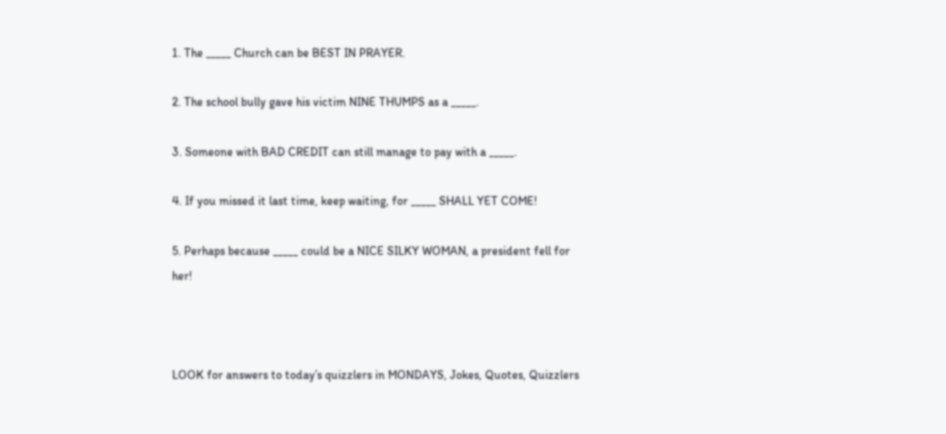1. The _____ Church can be BEST IN PRAYER.

2. The school bully gave his victim NINE THUMPS as a _____.

3. Someone with BAD CREDIT can still manage to pay with a _____.

4. If you missed it last time, keep waiting, for _____ SHALL YET COME!

5. Perhaps because _____ could be a NICE SILKY WOMAN, a president fell for her!



LOOK for answers to today’s quizzlers in MONDAYS, Jokes, Quotes, Quizzlers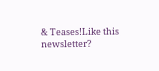& Teases!Like this newsletter?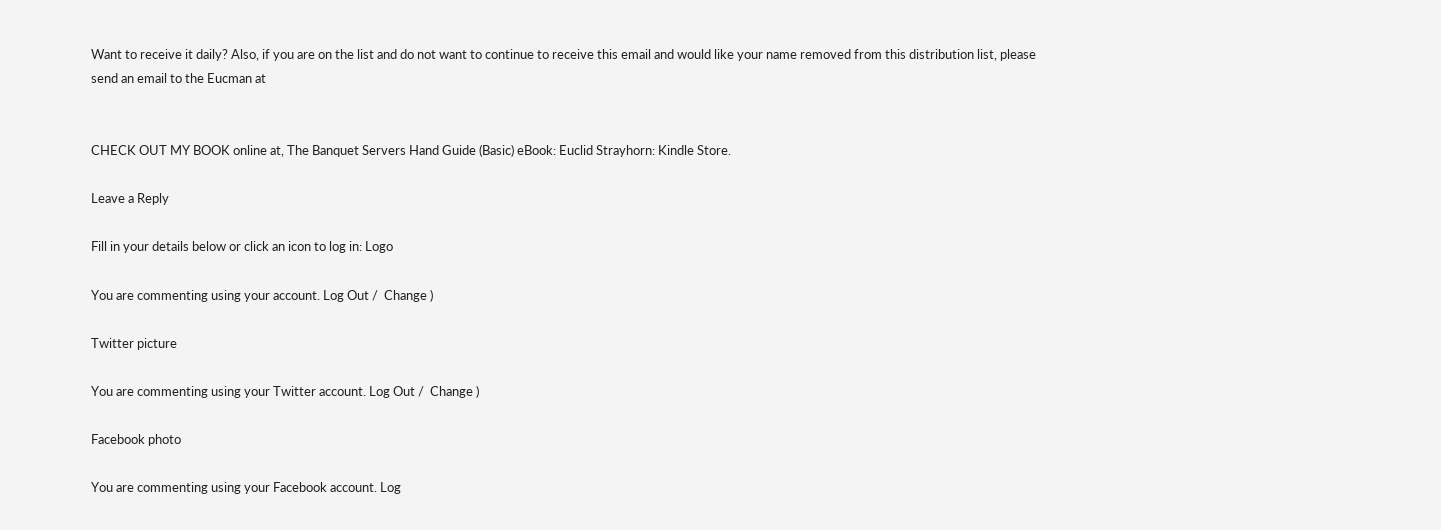Want to receive it daily? Also, if you are on the list and do not want to continue to receive this email and would like your name removed from this distribution list, please send an email to the Eucman at


CHECK OUT MY BOOK online at, The Banquet Servers Hand Guide (Basic) eBook: Euclid Strayhorn: Kindle Store.

Leave a Reply

Fill in your details below or click an icon to log in: Logo

You are commenting using your account. Log Out /  Change )

Twitter picture

You are commenting using your Twitter account. Log Out /  Change )

Facebook photo

You are commenting using your Facebook account. Log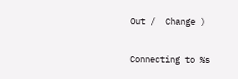Out /  Change )

Connecting to %s